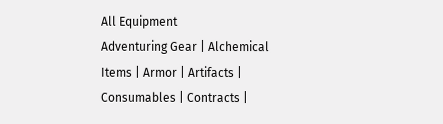All Equipment
Adventuring Gear | Alchemical Items | Armor | Artifacts | Consumables | Contracts |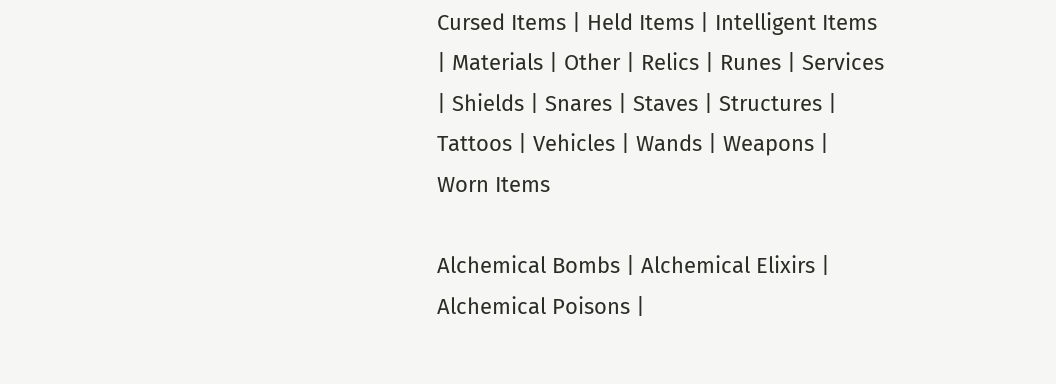Cursed Items | Held Items | Intelligent Items | Materials | Other | Relics | Runes | Services | Shields | Snares | Staves | Structures | Tattoos | Vehicles | Wands | Weapons | Worn Items

Alchemical Bombs | Alchemical Elixirs | Alchemical Poisons |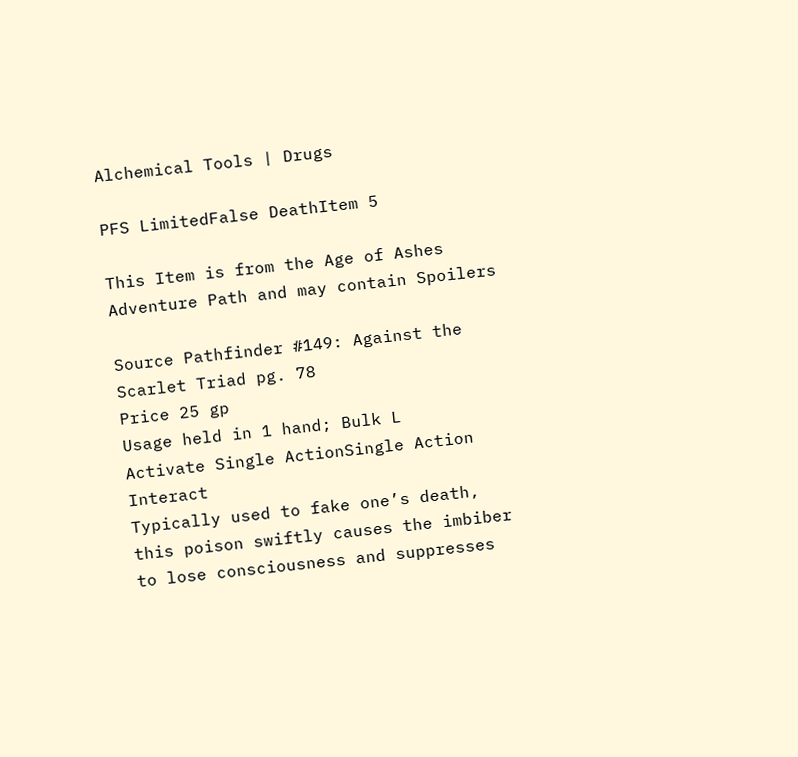Alchemical Tools | Drugs

PFS LimitedFalse DeathItem 5

This Item is from the Age of Ashes Adventure Path and may contain Spoilers

Source Pathfinder #149: Against the Scarlet Triad pg. 78
Price 25 gp
Usage held in 1 hand; Bulk L
Activate Single ActionSingle Action Interact
Typically used to fake one’s death, this poison swiftly causes the imbiber to lose consciousness and suppresses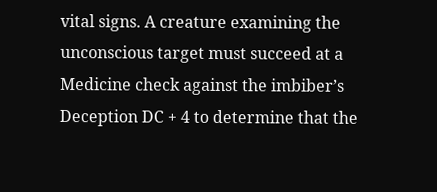vital signs. A creature examining the unconscious target must succeed at a Medicine check against the imbiber’s Deception DC + 4 to determine that the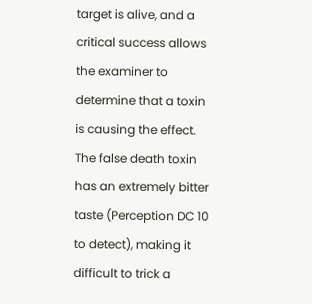target is alive, and a critical success allows the examiner to determine that a toxin is causing the effect. The false death toxin has an extremely bitter taste (Perception DC 10 to detect), making it difficult to trick a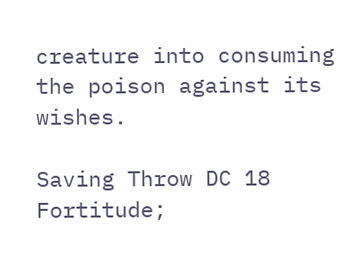creature into consuming the poison against its wishes.

Saving Throw DC 18 Fortitude;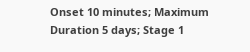Onset 10 minutes; Maximum Duration 5 days; Stage 1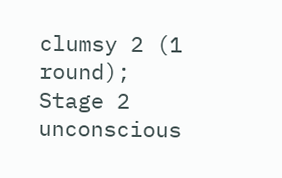clumsy 2 (1 round); Stage 2 unconscious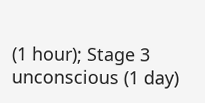(1 hour); Stage 3 unconscious (1 day)